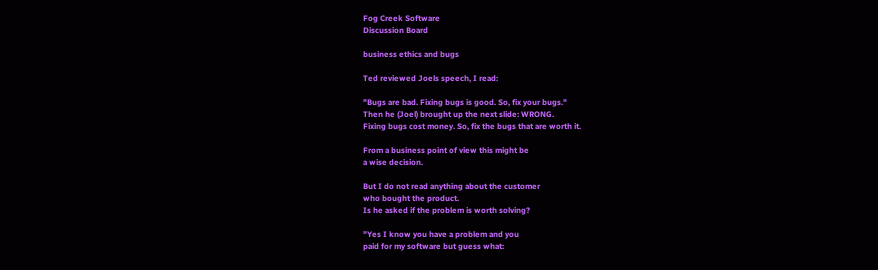Fog Creek Software
Discussion Board

business ethics and bugs

Ted reviewed Joels speech, I read:

"Bugs are bad. Fixing bugs is good. So, fix your bugs."
Then he (Joel) brought up the next slide: WRONG.
Fixing bugs cost money. So, fix the bugs that are worth it.

From a business point of view this might be
a wise decision.

But I do not read anything about the customer
who bought the product.
Is he asked if the problem is worth solving?

"Yes I know you have a problem and you
paid for my software but guess what: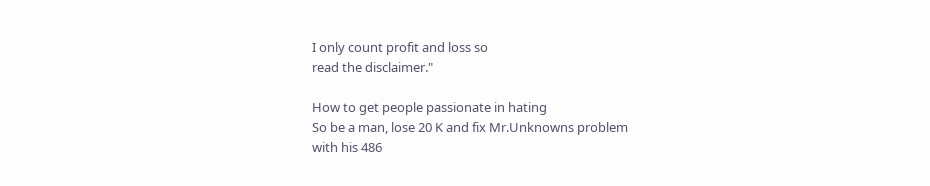I only count profit and loss so
read the disclaimer."

How to get people passionate in hating
So be a man, lose 20 K and fix Mr.Unknowns problem
with his 486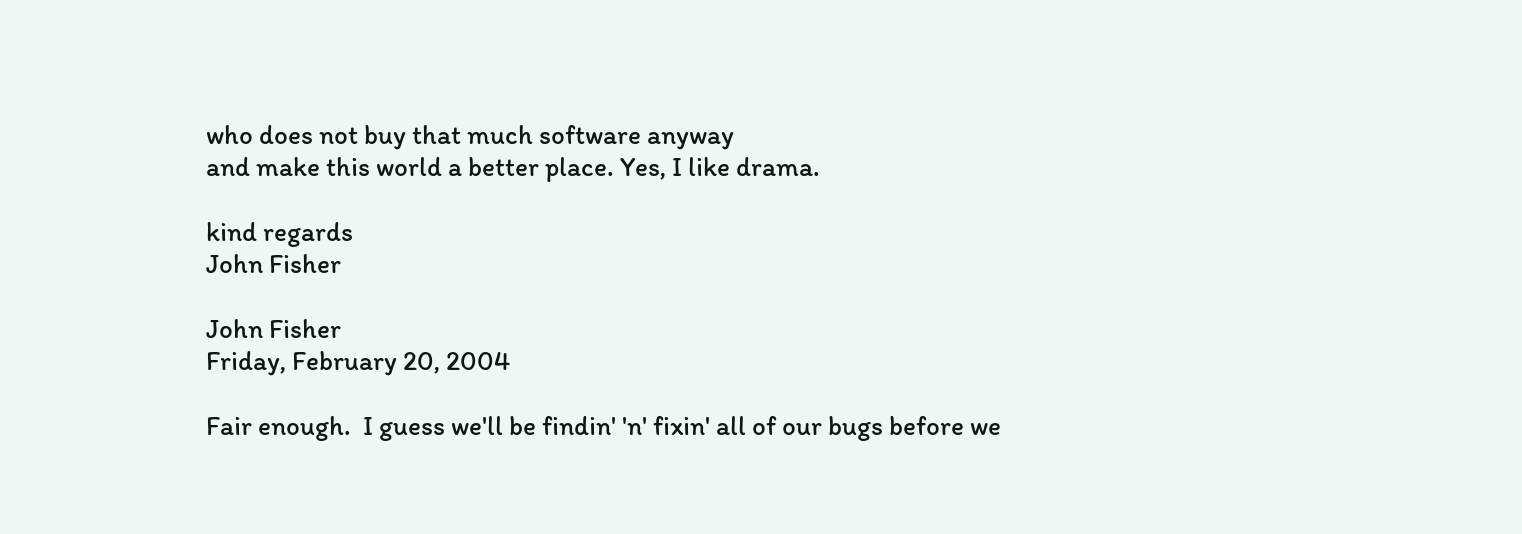who does not buy that much software anyway
and make this world a better place. Yes, I like drama.

kind regards
John Fisher

John Fisher
Friday, February 20, 2004

Fair enough.  I guess we'll be findin' 'n' fixin' all of our bugs before we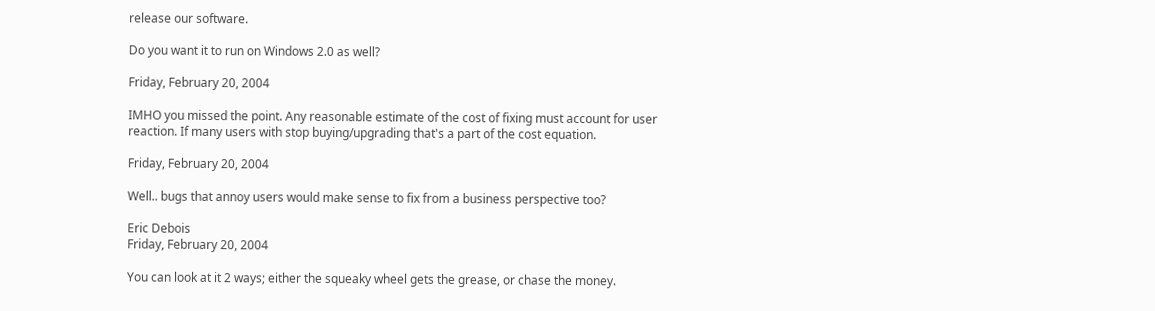release our software.

Do you want it to run on Windows 2.0 as well?

Friday, February 20, 2004

IMHO you missed the point. Any reasonable estimate of the cost of fixing must account for user reaction. If many users with stop buying/upgrading that's a part of the cost equation.

Friday, February 20, 2004

Well.. bugs that annoy users would make sense to fix from a business perspective too?

Eric Debois
Friday, February 20, 2004

You can look at it 2 ways; either the squeaky wheel gets the grease, or chase the money.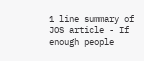1 line summary of JOS article - If enough people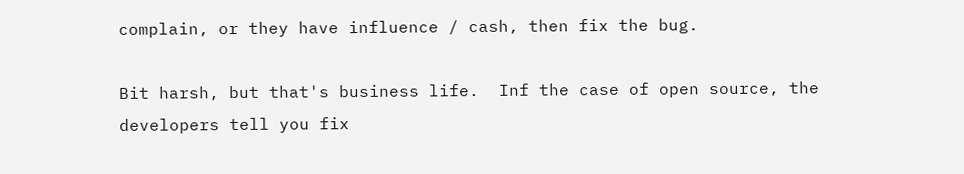complain, or they have influence / cash, then fix the bug.

Bit harsh, but that's business life.  Inf the case of open source, the developers tell you fix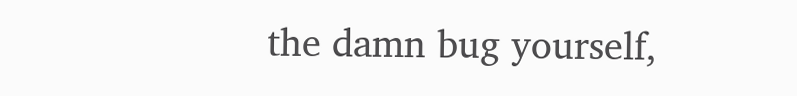the damn bug yourself,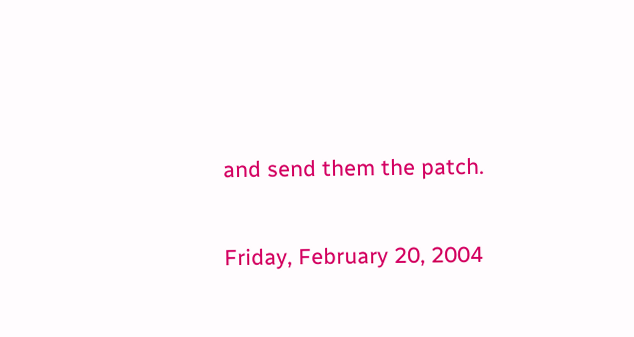and send them the patch.

Friday, February 20, 2004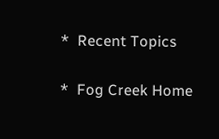*  Recent Topics

*  Fog Creek Home